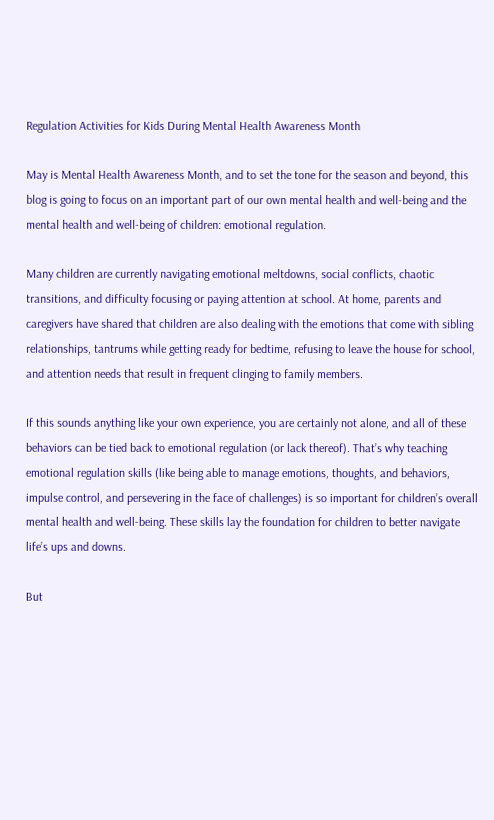Regulation Activities for Kids During Mental Health Awareness Month

May is Mental Health Awareness Month, and to set the tone for the season and beyond, this blog is going to focus on an important part of our own mental health and well-being and the mental health and well-being of children: emotional regulation.

Many children are currently navigating emotional meltdowns, social conflicts, chaotic transitions, and difficulty focusing or paying attention at school. At home, parents and caregivers have shared that children are also dealing with the emotions that come with sibling relationships, tantrums while getting ready for bedtime, refusing to leave the house for school, and attention needs that result in frequent clinging to family members.

If this sounds anything like your own experience, you are certainly not alone, and all of these behaviors can be tied back to emotional regulation (or lack thereof). That’s why teaching emotional regulation skills (like being able to manage emotions, thoughts, and behaviors, impulse control, and persevering in the face of challenges) is so important for children’s overall mental health and well-being. These skills lay the foundation for children to better navigate life’s ups and downs.

But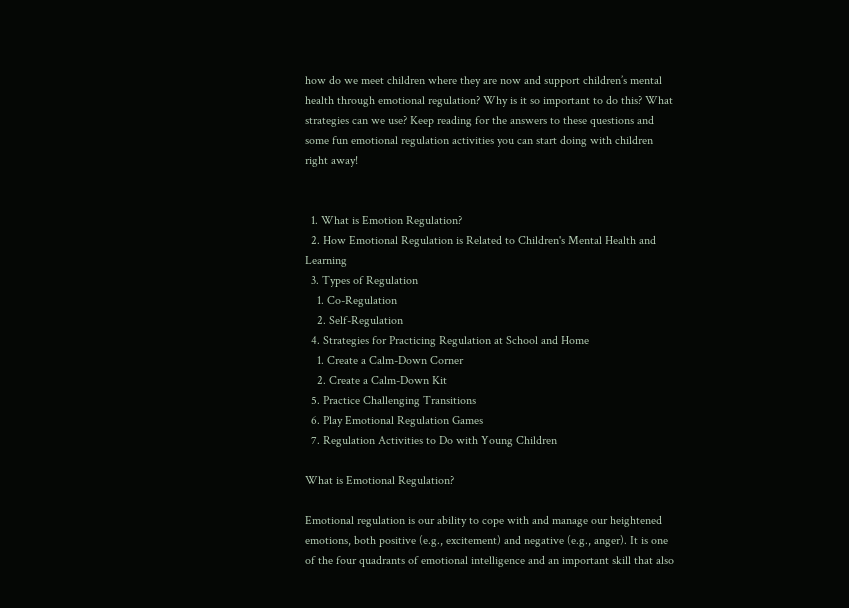how do we meet children where they are now and support children’s mental health through emotional regulation? Why is it so important to do this? What strategies can we use? Keep reading for the answers to these questions and some fun emotional regulation activities you can start doing with children right away!


  1. What is Emotion Regulation?
  2. How Emotional Regulation is Related to Children's Mental Health and Learning
  3. Types of Regulation
    1. Co-Regulation
    2. Self-Regulation
  4. Strategies for Practicing Regulation at School and Home
    1. Create a Calm-Down Corner
    2. Create a Calm-Down Kit
  5. Practice Challenging Transitions
  6. Play Emotional Regulation Games
  7. Regulation Activities to Do with Young Children

What is Emotional Regulation?

Emotional regulation is our ability to cope with and manage our heightened emotions, both positive (e.g., excitement) and negative (e.g., anger). It is one of the four quadrants of emotional intelligence and an important skill that also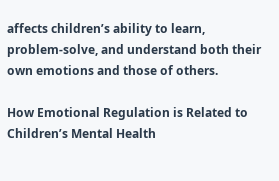affects children’s ability to learn, problem-solve, and understand both their own emotions and those of others.

How Emotional Regulation is Related to Children’s Mental Health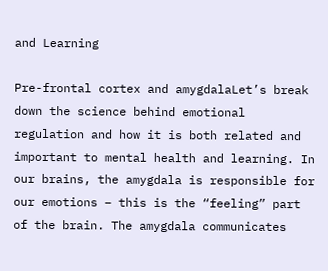and Learning

Pre-frontal cortex and amygdalaLet’s break down the science behind emotional regulation and how it is both related and important to mental health and learning. In our brains, the amygdala is responsible for our emotions – this is the “feeling” part of the brain. The amygdala communicates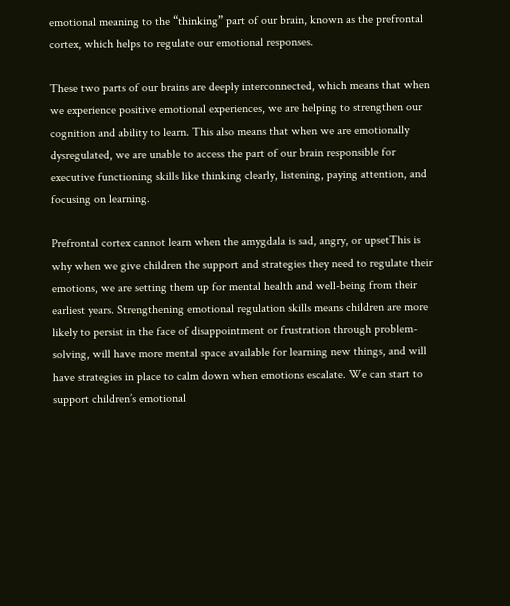emotional meaning to the “thinking” part of our brain, known as the prefrontal cortex, which helps to regulate our emotional responses.

These two parts of our brains are deeply interconnected, which means that when we experience positive emotional experiences, we are helping to strengthen our cognition and ability to learn. This also means that when we are emotionally dysregulated, we are unable to access the part of our brain responsible for executive functioning skills like thinking clearly, listening, paying attention, and focusing on learning.

Prefrontal cortex cannot learn when the amygdala is sad, angry, or upsetThis is why when we give children the support and strategies they need to regulate their emotions, we are setting them up for mental health and well-being from their earliest years. Strengthening emotional regulation skills means children are more likely to persist in the face of disappointment or frustration through problem-solving, will have more mental space available for learning new things, and will have strategies in place to calm down when emotions escalate. We can start to support children’s emotional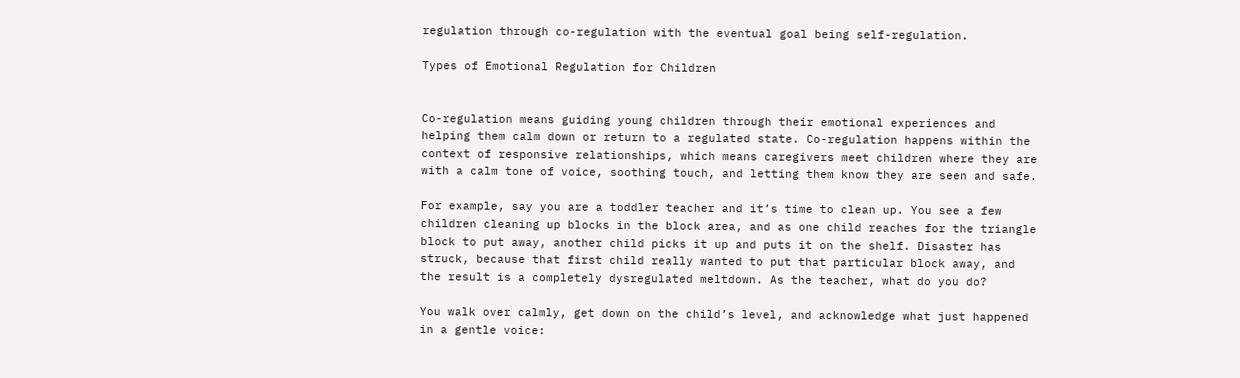regulation through co-regulation with the eventual goal being self-regulation.

Types of Emotional Regulation for Children


Co-regulation means guiding young children through their emotional experiences and helping them calm down or return to a regulated state. Co-regulation happens within the context of responsive relationships, which means caregivers meet children where they are with a calm tone of voice, soothing touch, and letting them know they are seen and safe.

For example, say you are a toddler teacher and it’s time to clean up. You see a few children cleaning up blocks in the block area, and as one child reaches for the triangle block to put away, another child picks it up and puts it on the shelf. Disaster has struck, because that first child really wanted to put that particular block away, and the result is a completely dysregulated meltdown. As the teacher, what do you do?

You walk over calmly, get down on the child’s level, and acknowledge what just happened in a gentle voice: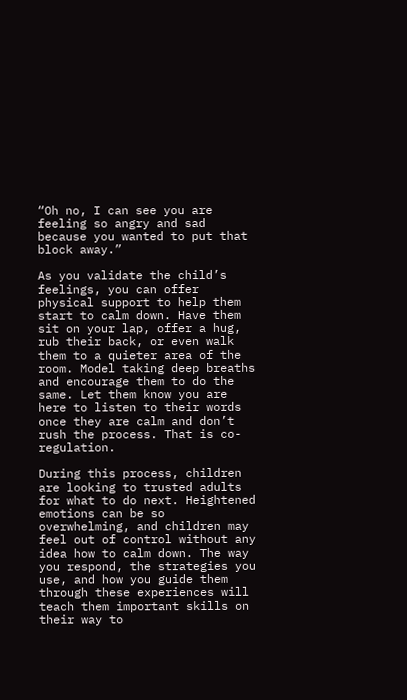“Oh no, I can see you are feeling so angry and sad because you wanted to put that block away.”

As you validate the child’s feelings, you can offer physical support to help them start to calm down. Have them sit on your lap, offer a hug, rub their back, or even walk them to a quieter area of the room. Model taking deep breaths and encourage them to do the same. Let them know you are here to listen to their words once they are calm and don’t rush the process. That is co-regulation.

During this process, children are looking to trusted adults for what to do next. Heightened emotions can be so overwhelming, and children may feel out of control without any idea how to calm down. The way you respond, the strategies you use, and how you guide them through these experiences will teach them important skills on their way to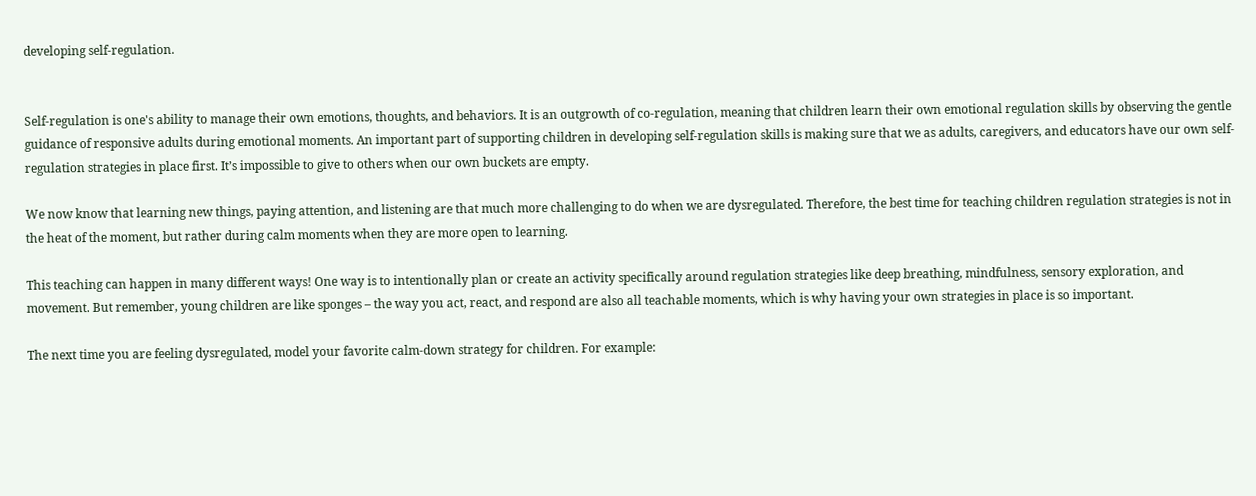developing self-regulation.


Self-regulation is one's ability to manage their own emotions, thoughts, and behaviors. It is an outgrowth of co-regulation, meaning that children learn their own emotional regulation skills by observing the gentle guidance of responsive adults during emotional moments. An important part of supporting children in developing self-regulation skills is making sure that we as adults, caregivers, and educators have our own self-regulation strategies in place first. It’s impossible to give to others when our own buckets are empty.

We now know that learning new things, paying attention, and listening are that much more challenging to do when we are dysregulated. Therefore, the best time for teaching children regulation strategies is not in the heat of the moment, but rather during calm moments when they are more open to learning.

This teaching can happen in many different ways! One way is to intentionally plan or create an activity specifically around regulation strategies like deep breathing, mindfulness, sensory exploration, and movement. But remember, young children are like sponges – the way you act, react, and respond are also all teachable moments, which is why having your own strategies in place is so important.

The next time you are feeling dysregulated, model your favorite calm-down strategy for children. For example: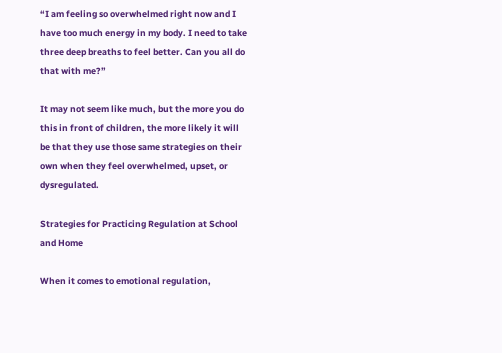“I am feeling so overwhelmed right now and I have too much energy in my body. I need to take three deep breaths to feel better. Can you all do that with me?”

It may not seem like much, but the more you do this in front of children, the more likely it will be that they use those same strategies on their own when they feel overwhelmed, upset, or dysregulated.

Strategies for Practicing Regulation at School and Home

When it comes to emotional regulation,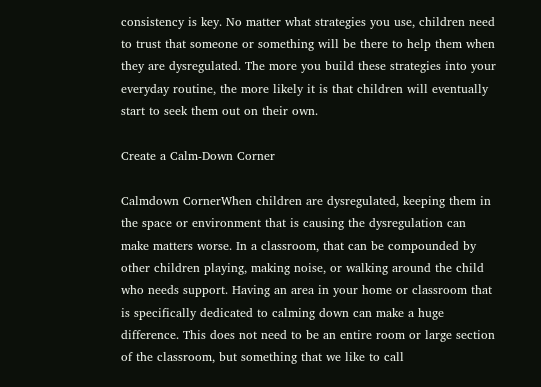consistency is key. No matter what strategies you use, children need to trust that someone or something will be there to help them when they are dysregulated. The more you build these strategies into your everyday routine, the more likely it is that children will eventually start to seek them out on their own.

Create a Calm-Down Corner

Calmdown CornerWhen children are dysregulated, keeping them in the space or environment that is causing the dysregulation can make matters worse. In a classroom, that can be compounded by other children playing, making noise, or walking around the child who needs support. Having an area in your home or classroom that is specifically dedicated to calming down can make a huge difference. This does not need to be an entire room or large section of the classroom, but something that we like to call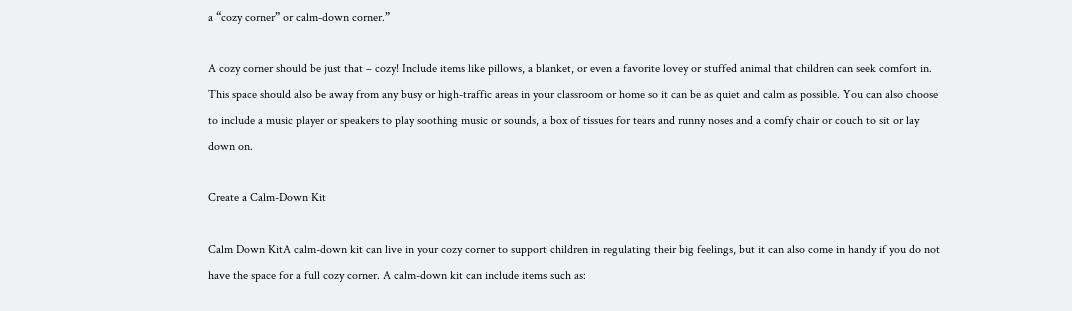a “cozy corner” or calm-down corner.”

A cozy corner should be just that – cozy! Include items like pillows, a blanket, or even a favorite lovey or stuffed animal that children can seek comfort in. This space should also be away from any busy or high-traffic areas in your classroom or home so it can be as quiet and calm as possible. You can also choose to include a music player or speakers to play soothing music or sounds, a box of tissues for tears and runny noses and a comfy chair or couch to sit or lay down on.

Create a Calm-Down Kit

Calm Down KitA calm-down kit can live in your cozy corner to support children in regulating their big feelings, but it can also come in handy if you do not have the space for a full cozy corner. A calm-down kit can include items such as: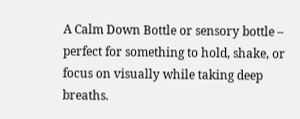A Calm Down Bottle or sensory bottle – perfect for something to hold, shake, or focus on visually while taking deep breaths.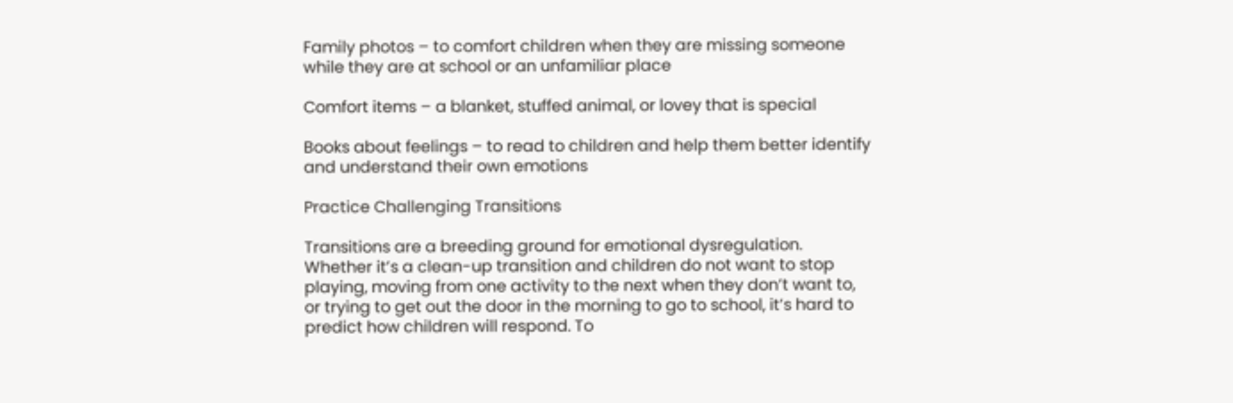Family photos – to comfort children when they are missing someone while they are at school or an unfamiliar place

Comfort items – a blanket, stuffed animal, or lovey that is special

Books about feelings – to read to children and help them better identify and understand their own emotions

Practice Challenging Transitions

Transitions are a breeding ground for emotional dysregulation. Whether it’s a clean-up transition and children do not want to stop playing, moving from one activity to the next when they don’t want to, or trying to get out the door in the morning to go to school, it’s hard to predict how children will respond. To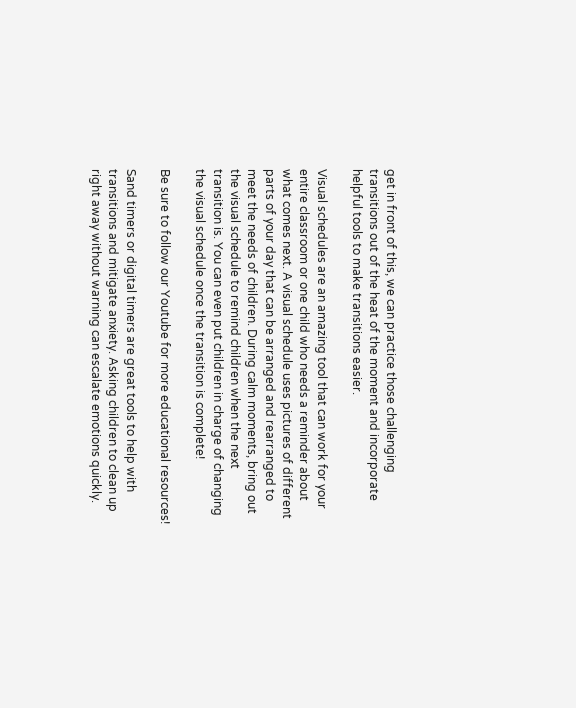get in front of this, we can practice those challenging transitions out of the heat of the moment and incorporate helpful tools to make transitions easier.

Visual schedules are an amazing tool that can work for your entire classroom or one child who needs a reminder about what comes next. A visual schedule uses pictures of different parts of your day that can be arranged and rearranged to meet the needs of children. During calm moments, bring out the visual schedule to remind children when the next transition is. You can even put children in charge of changing the visual schedule once the transition is complete!

Be sure to follow our Youtube for more educational resources!

Sand timers or digital timers are great tools to help with transitions and mitigate anxiety. Asking children to clean up right away without warning can escalate emotions quickly.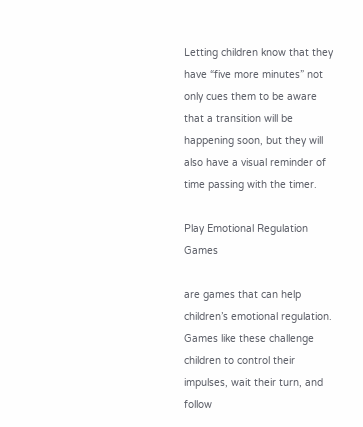Letting children know that they have “five more minutes” not only cues them to be aware that a transition will be happening soon, but they will also have a visual reminder of time passing with the timer.

Play Emotional Regulation Games

are games that can help children’s emotional regulation. Games like these challenge children to control their impulses, wait their turn, and follow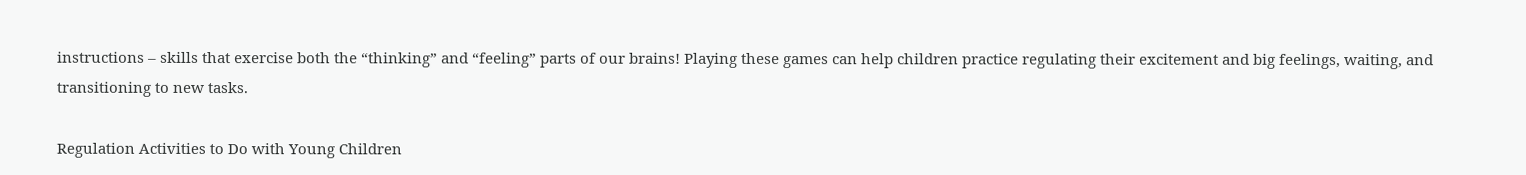instructions – skills that exercise both the “thinking” and “feeling” parts of our brains! Playing these games can help children practice regulating their excitement and big feelings, waiting, and transitioning to new tasks.

Regulation Activities to Do with Young Children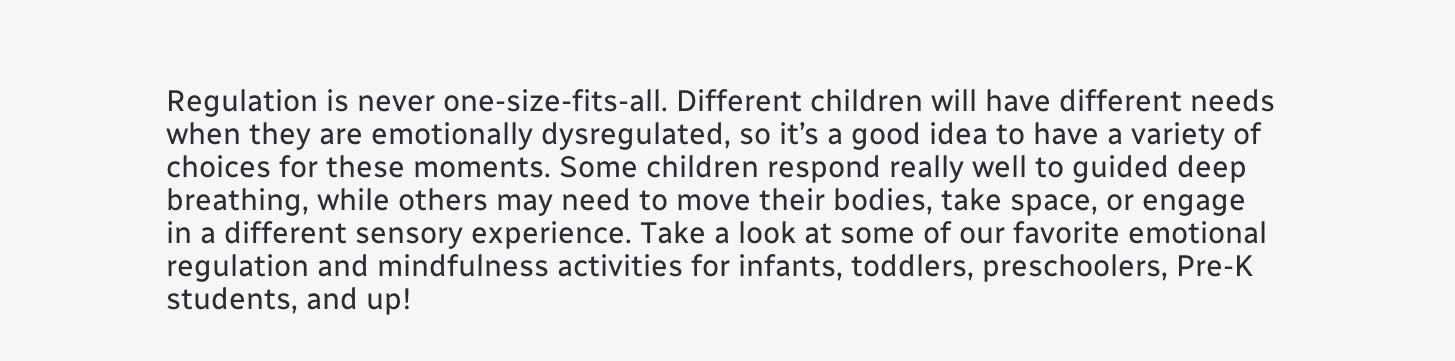Regulation is never one-size-fits-all. Different children will have different needs when they are emotionally dysregulated, so it’s a good idea to have a variety of choices for these moments. Some children respond really well to guided deep breathing, while others may need to move their bodies, take space, or engage in a different sensory experience. Take a look at some of our favorite emotional regulation and mindfulness activities for infants, toddlers, preschoolers, Pre-K students, and up!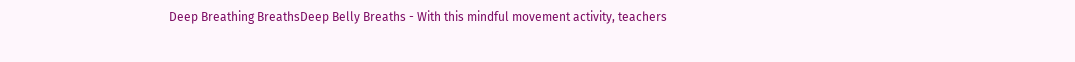Deep Breathing BreathsDeep Belly Breaths - With this mindful movement activity, teachers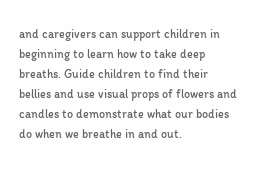and caregivers can support children in beginning to learn how to take deep breaths. Guide children to find their bellies and use visual props of flowers and candles to demonstrate what our bodies do when we breathe in and out.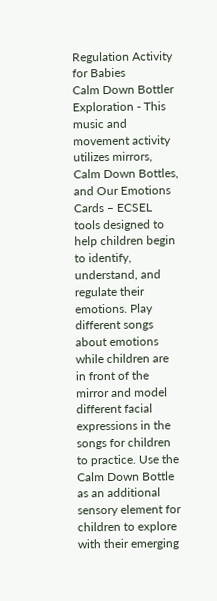Regulation Activity for Babies
Calm Down Bottler Exploration - This music and movement activity utilizes mirrors, Calm Down Bottles, and Our Emotions Cards – ECSEL tools designed to help children begin to identify, understand, and regulate their emotions. Play different songs about emotions while children are in front of the mirror and model different facial expressions in the songs for children to practice. Use the Calm Down Bottle as an additional sensory element for children to explore with their emerging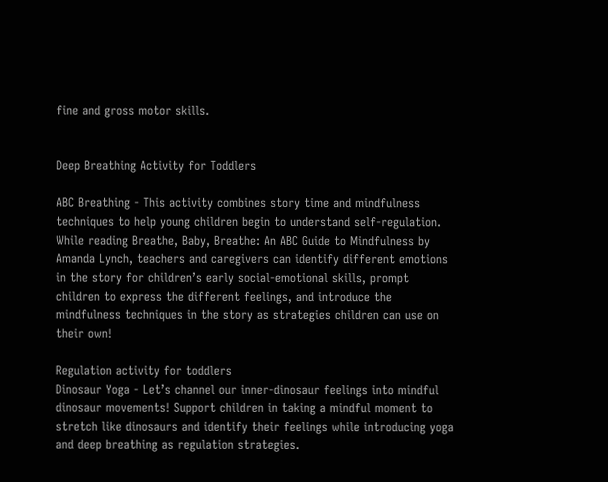fine and gross motor skills.


Deep Breathing Activity for Toddlers

ABC Breathing - This activity combines story time and mindfulness techniques to help young children begin to understand self-regulation. While reading Breathe, Baby, Breathe: An ABC Guide to Mindfulness by Amanda Lynch, teachers and caregivers can identify different emotions in the story for children’s early social-emotional skills, prompt children to express the different feelings, and introduce the mindfulness techniques in the story as strategies children can use on their own!

Regulation activity for toddlers
Dinosaur Yoga - Let’s channel our inner-dinosaur feelings into mindful dinosaur movements! Support children in taking a mindful moment to stretch like dinosaurs and identify their feelings while introducing yoga and deep breathing as regulation strategies.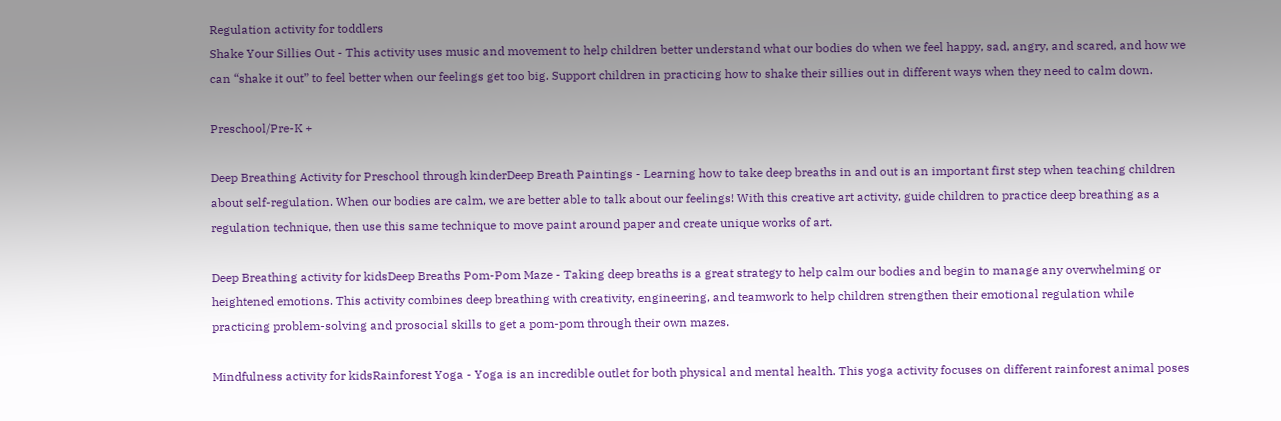Regulation activity for toddlers
Shake Your Sillies Out - This activity uses music and movement to help children better understand what our bodies do when we feel happy, sad, angry, and scared, and how we can “shake it out” to feel better when our feelings get too big. Support children in practicing how to shake their sillies out in different ways when they need to calm down.

Preschool/Pre-K +

Deep Breathing Activity for Preschool through kinderDeep Breath Paintings - Learning how to take deep breaths in and out is an important first step when teaching children about self-regulation. When our bodies are calm, we are better able to talk about our feelings! With this creative art activity, guide children to practice deep breathing as a regulation technique, then use this same technique to move paint around paper and create unique works of art.

Deep Breathing activity for kidsDeep Breaths Pom-Pom Maze - Taking deep breaths is a great strategy to help calm our bodies and begin to manage any overwhelming or heightened emotions. This activity combines deep breathing with creativity, engineering, and teamwork to help children strengthen their emotional regulation while practicing problem-solving and prosocial skills to get a pom-pom through their own mazes.

Mindfulness activity for kidsRainforest Yoga - Yoga is an incredible outlet for both physical and mental health. This yoga activity focuses on different rainforest animal poses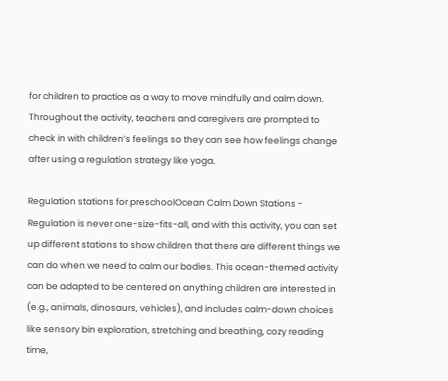for children to practice as a way to move mindfully and calm down. Throughout the activity, teachers and caregivers are prompted to check in with children’s feelings so they can see how feelings change after using a regulation strategy like yoga.

Regulation stations for preschoolOcean Calm Down Stations - Regulation is never one-size-fits-all, and with this activity, you can set up different stations to show children that there are different things we can do when we need to calm our bodies. This ocean-themed activity can be adapted to be centered on anything children are interested in (e.g., animals, dinosaurs, vehicles), and includes calm-down choices like sensory bin exploration, stretching and breathing, cozy reading time,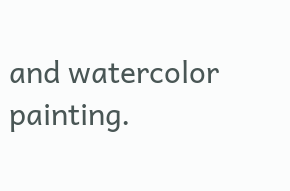and watercolor painting.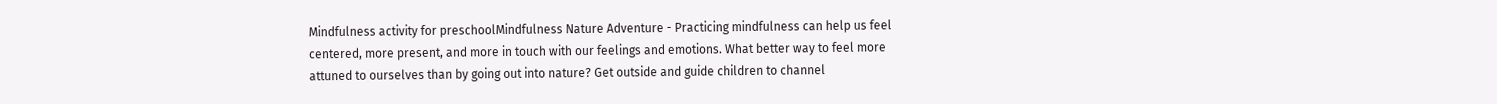Mindfulness activity for preschoolMindfulness Nature Adventure - Practicing mindfulness can help us feel centered, more present, and more in touch with our feelings and emotions. What better way to feel more attuned to ourselves than by going out into nature? Get outside and guide children to channel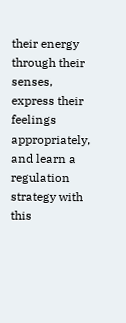their energy through their senses, express their feelings appropriately, and learn a regulation strategy with this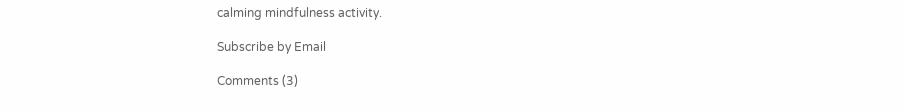calming mindfulness activity.

Subscribe by Email

Comments (3)